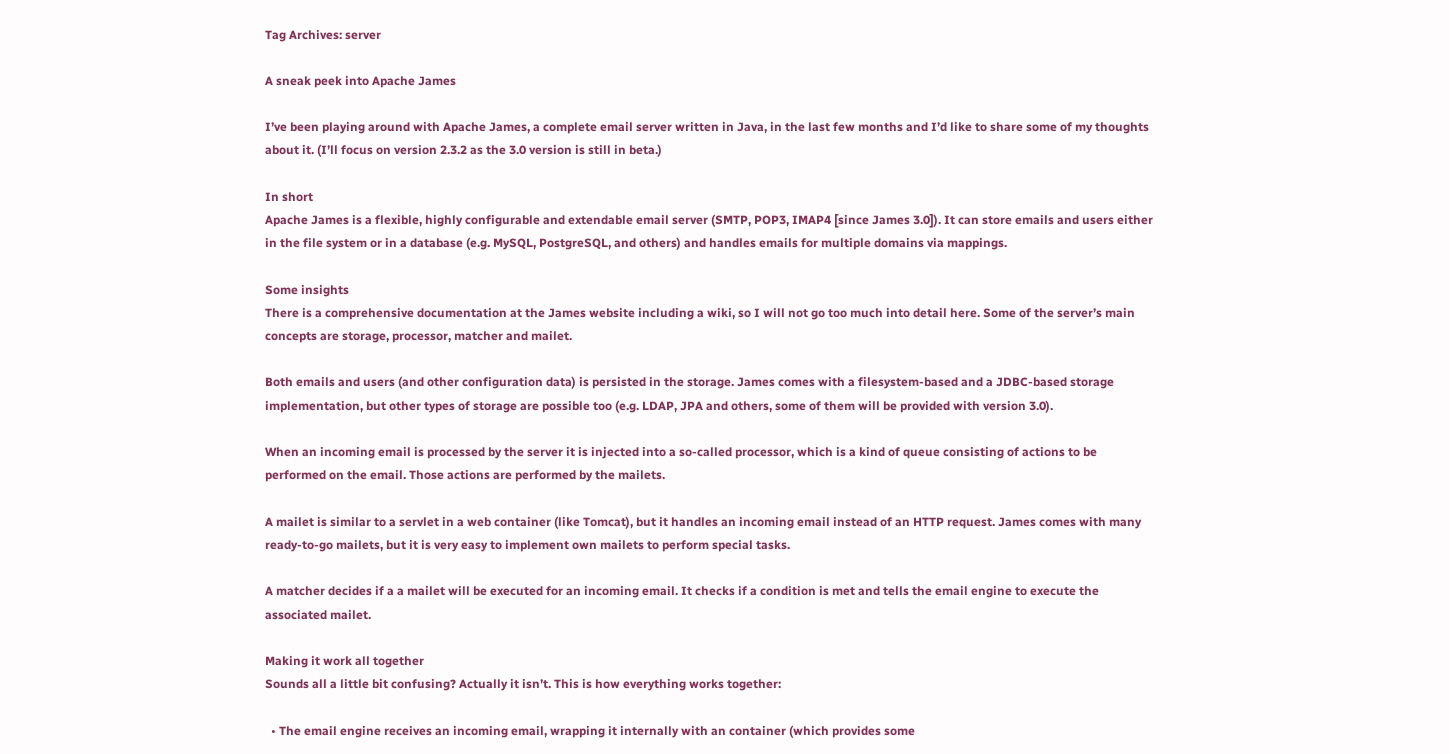Tag Archives: server

A sneak peek into Apache James

I’ve been playing around with Apache James, a complete email server written in Java, in the last few months and I’d like to share some of my thoughts about it. (I’ll focus on version 2.3.2 as the 3.0 version is still in beta.)

In short
Apache James is a flexible, highly configurable and extendable email server (SMTP, POP3, IMAP4 [since James 3.0]). It can store emails and users either in the file system or in a database (e.g. MySQL, PostgreSQL, and others) and handles emails for multiple domains via mappings.

Some insights
There is a comprehensive documentation at the James website including a wiki, so I will not go too much into detail here. Some of the server’s main concepts are storage, processor, matcher and mailet.

Both emails and users (and other configuration data) is persisted in the storage. James comes with a filesystem-based and a JDBC-based storage implementation, but other types of storage are possible too (e.g. LDAP, JPA and others, some of them will be provided with version 3.0).

When an incoming email is processed by the server it is injected into a so-called processor, which is a kind of queue consisting of actions to be performed on the email. Those actions are performed by the mailets.

A mailet is similar to a servlet in a web container (like Tomcat), but it handles an incoming email instead of an HTTP request. James comes with many ready-to-go mailets, but it is very easy to implement own mailets to perform special tasks.

A matcher decides if a a mailet will be executed for an incoming email. It checks if a condition is met and tells the email engine to execute the associated mailet.

Making it work all together
Sounds all a little bit confusing? Actually it isn’t. This is how everything works together:

  • The email engine receives an incoming email, wrapping it internally with an container (which provides some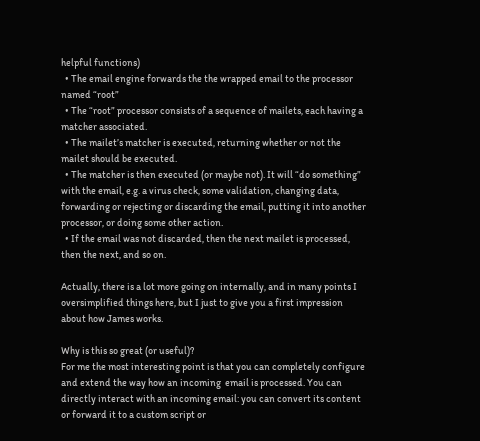helpful functions)
  • The email engine forwards the the wrapped email to the processor named “root”
  • The “root” processor consists of a sequence of mailets, each having a matcher associated.
  • The mailet’s matcher is executed, returning whether or not the mailet should be executed.
  • The matcher is then executed (or maybe not). It will “do something” with the email, e.g. a virus check, some validation, changing data, forwarding or rejecting or discarding the email, putting it into another processor, or doing some other action.
  • If the email was not discarded, then the next mailet is processed, then the next, and so on.

Actually, there is a lot more going on internally, and in many points I oversimplified things here, but I just to give you a first impression about how James works.

Why is this so great (or useful)?
For me the most interesting point is that you can completely configure and extend the way how an incoming  email is processed. You can directly interact with an incoming email: you can convert its content or forward it to a custom script or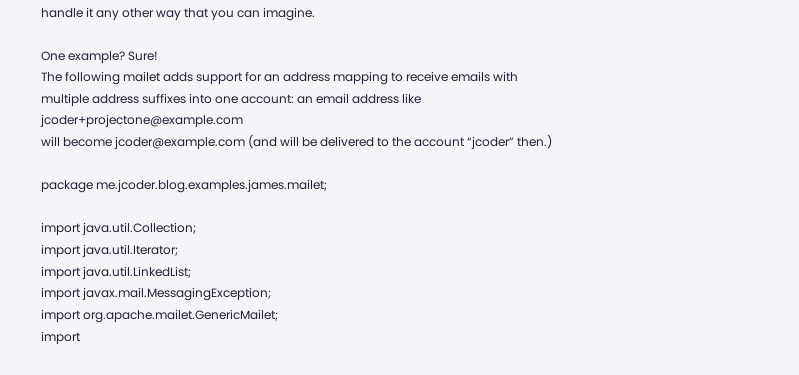handle it any other way that you can imagine.

One example? Sure!
The following mailet adds support for an address mapping to receive emails with multiple address suffixes into one account: an email address like jcoder+projectone@example.com
will become jcoder@example.com (and will be delivered to the account “jcoder” then.)

package me.jcoder.blog.examples.james.mailet;

import java.util.Collection;
import java.util.Iterator;
import java.util.LinkedList;
import javax.mail.MessagingException;
import org.apache.mailet.GenericMailet;
import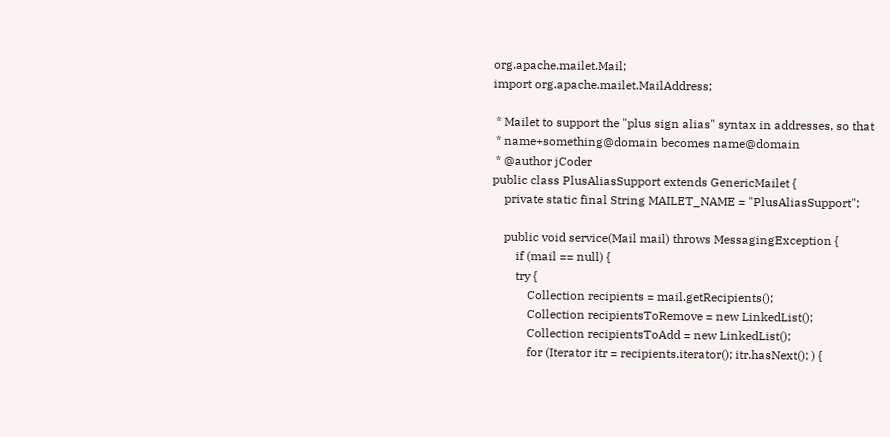org.apache.mailet.Mail;
import org.apache.mailet.MailAddress;

 * Mailet to support the "plus sign alias" syntax in addresses, so that
 * name+something@domain becomes name@domain
 * @author jCoder
public class PlusAliasSupport extends GenericMailet {
    private static final String MAILET_NAME = "PlusAliasSupport";

    public void service(Mail mail) throws MessagingException {
        if (mail == null) {
        try {
            Collection recipients = mail.getRecipients();
            Collection recipientsToRemove = new LinkedList();
            Collection recipientsToAdd = new LinkedList();
            for (Iterator itr = recipients.iterator(); itr.hasNext(); ) {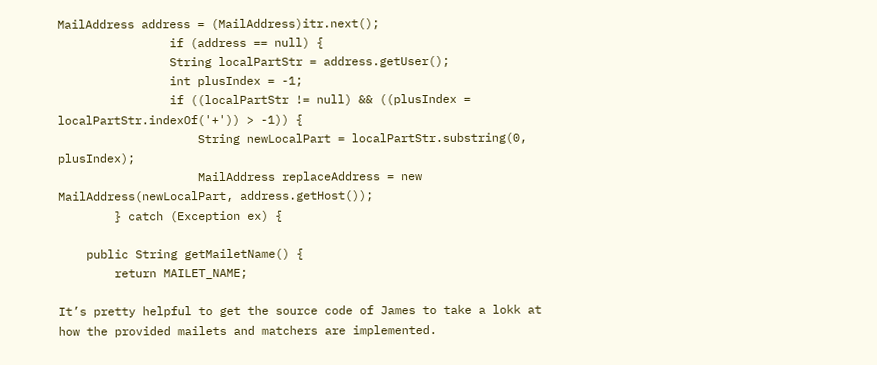MailAddress address = (MailAddress)itr.next();
                if (address == null) {
                String localPartStr = address.getUser();
                int plusIndex = -1;
                if ((localPartStr != null) && ((plusIndex = localPartStr.indexOf('+')) > -1)) {
                    String newLocalPart = localPartStr.substring(0, plusIndex);
                    MailAddress replaceAddress = new MailAddress(newLocalPart, address.getHost());
        } catch (Exception ex) {

    public String getMailetName() {
        return MAILET_NAME;

It’s pretty helpful to get the source code of James to take a lokk at how the provided mailets and matchers are implemented.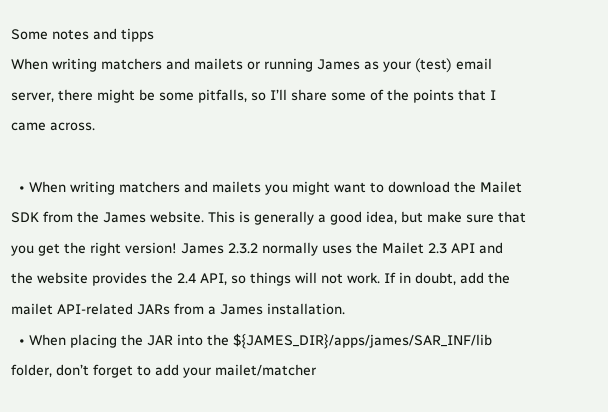Some notes and tipps
When writing matchers and mailets or running James as your (test) email server, there might be some pitfalls, so I’ll share some of the points that I came across.

  • When writing matchers and mailets you might want to download the Mailet SDK from the James website. This is generally a good idea, but make sure that you get the right version! James 2.3.2 normally uses the Mailet 2.3 API and the website provides the 2.4 API, so things will not work. If in doubt, add the mailet API-related JARs from a James installation.
  • When placing the JAR into the ${JAMES_DIR}/apps/james/SAR_INF/lib folder, don’t forget to add your mailet/matcher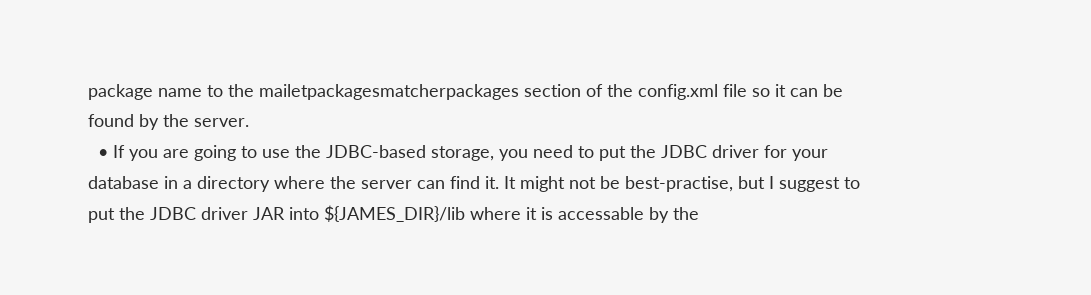package name to the mailetpackagesmatcherpackages section of the config.xml file so it can be found by the server.
  • If you are going to use the JDBC-based storage, you need to put the JDBC driver for your database in a directory where the server can find it. It might not be best-practise, but I suggest to put the JDBC driver JAR into ${JAMES_DIR}/lib where it is accessable by the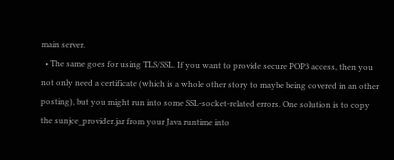main server.
  • The same goes for using TLS/SSL. If you want to provide secure POP3 access, then you not only need a certificate (which is a whole other story to maybe being covered in an other posting), but you might run into some SSL-socket-related errors. One solution is to copy the sunjce_provider.jar from your Java runtime into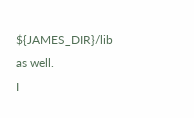${JAMES_DIR}/lib as well.
I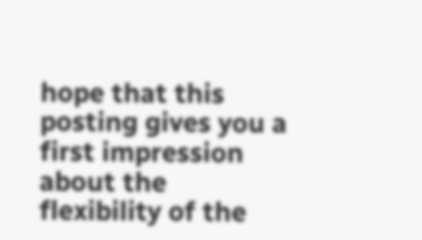hope that this posting gives you a first impression about the flexibility of the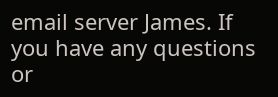email server James. If you have any questions or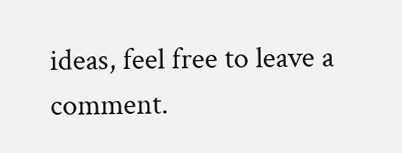ideas, feel free to leave a comment.